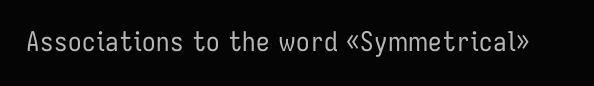Associations to the word «Symmetrical»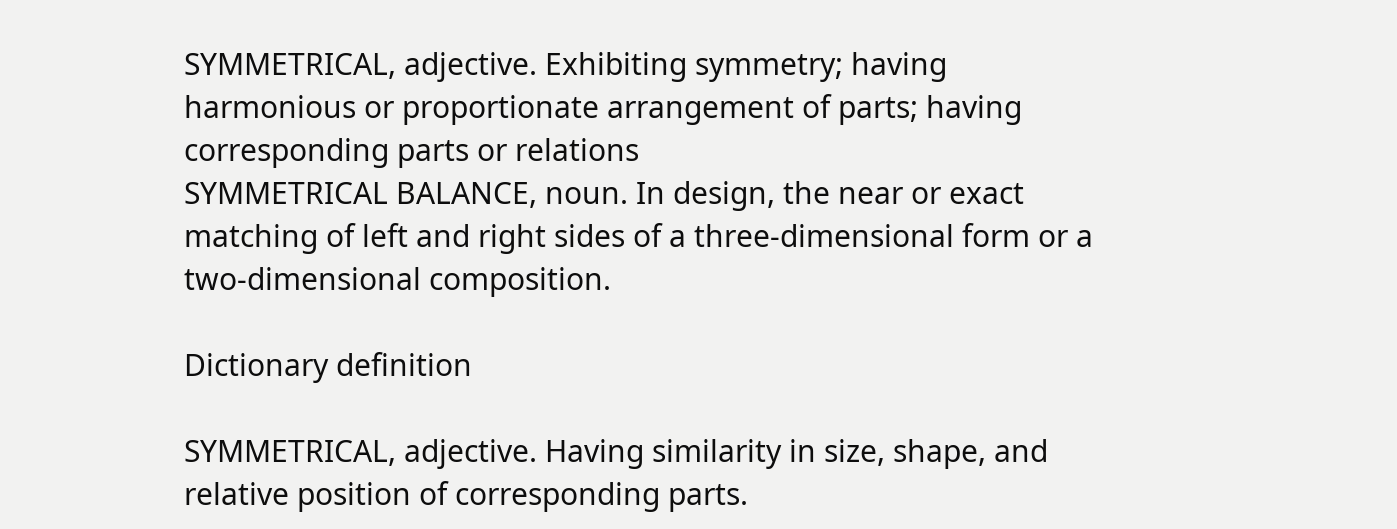SYMMETRICAL, adjective. Exhibiting symmetry; having harmonious or proportionate arrangement of parts; having corresponding parts or relations
SYMMETRICAL BALANCE, noun. In design, the near or exact matching of left and right sides of a three-dimensional form or a two-dimensional composition.

Dictionary definition

SYMMETRICAL, adjective. Having similarity in size, shape, and relative position of corresponding parts.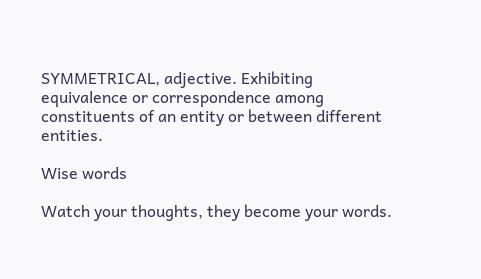SYMMETRICAL, adjective. Exhibiting equivalence or correspondence among constituents of an entity or between different entities.

Wise words

Watch your thoughts, they become your words.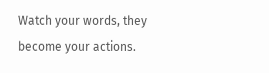Watch your words, they become your actions.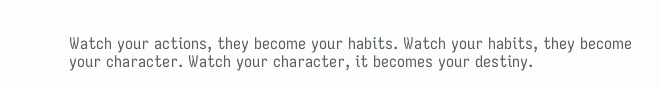Watch your actions, they become your habits. Watch your habits, they become your character. Watch your character, it becomes your destiny.